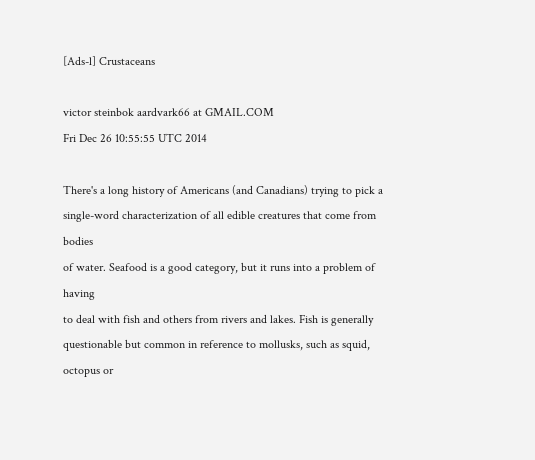[Ads-l] Crustaceans

victor steinbok aardvark66 at GMAIL.COM
Fri Dec 26 10:55:55 UTC 2014

There's a long history of Americans (and Canadians) trying to pick a
single-word characterization of all edible creatures that come from bodies
of water. Seafood is a good category, but it runs into a problem of having
to deal with fish and others from rivers and lakes. Fish is generally
questionable but common in reference to mollusks, such as squid, octopus or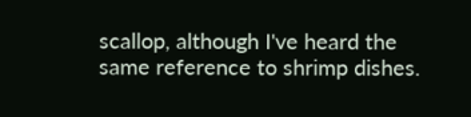scallop, although I've heard the same reference to shrimp dishes.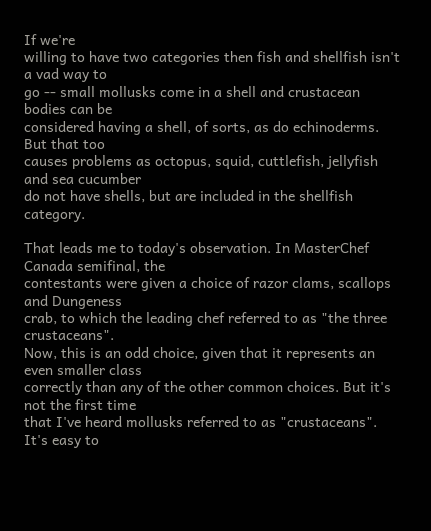If we're
willing to have two categories then fish and shellfish isn't a vad way to
go -- small mollusks come in a shell and crustacean bodies can be
considered having a shell, of sorts, as do echinoderms.  But that too
causes problems as octopus, squid, cuttlefish, jellyfish and sea cucumber
do not have shells, but are included in the shellfish category.

That leads me to today's observation. In MasterChef Canada semifinal, the
contestants were given a choice of razor clams, scallops and Dungeness
crab, to which the leading chef referred to as "the three crustaceans".
Now, this is an odd choice, given that it represents an even smaller class
correctly than any of the other common choices. But it's not the first time
that I've heard mollusks referred to as "crustaceans". It's easy to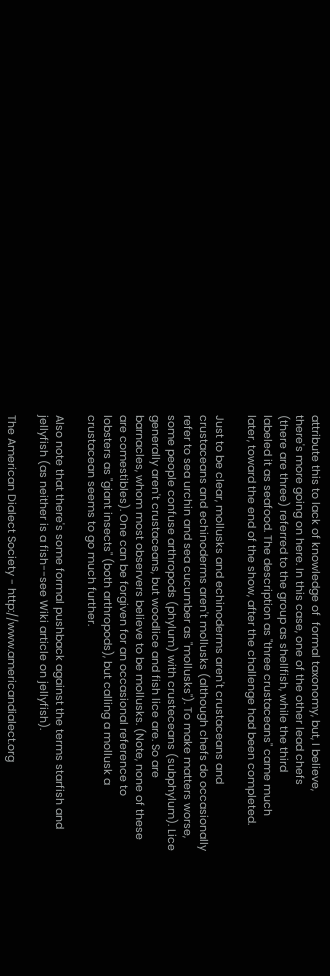attribute this to lack of knowledge of  formal taxonomy, but, I believe,
there's more going on here. In this case, one of the other lead chefs
(there are three) referred to the group as shellfish, while the third
labeled it as seafood. The description as "three crustaceans" came much
later, toward the end of the show, after the challenge had been completed.

Just to be clear, mollusks and echinoderms aren't crustaceans and
crustaceans and echinoderms aren't mollusks (although chefs do occasionally
refer to sea urchin and sea cucumber as "mollusks"). To make matters worse,
some people confuse arthropods (phylum) with crusteceans (subphylum). Lice
generally aren't crustaceans, but woodlice and fish lice are. So are
barnacles, whom most observers believe to be mollusks. (Note, none of these
are comestibles). One can be forgiven for an occasional reference to
lobsters as "giant insects" (both arthropods), but calling a mollusk a
crustacean seems to go much further.

Also note that there's some formal pushback against the terms starfish and
jellyfish (as neither is a fish--see Wiki article on jellyfish).

The American Dialect Society - http://www.americandialect.org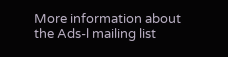More information about the Ads-l mailing list